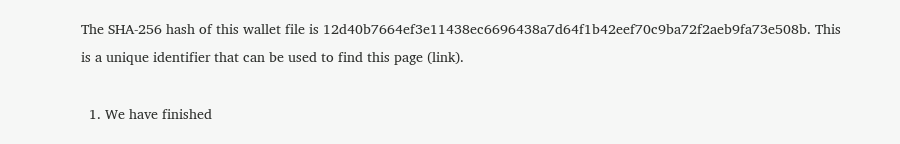The SHA-256 hash of this wallet file is 12d40b7664ef3e11438ec6696438a7d64f1b42eef70c9ba72f2aeb9fa73e508b. This is a unique identifier that can be used to find this page (link).

  1. We have finished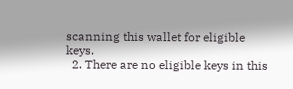scanning this wallet for eligible keys.
  2. There are no eligible keys in this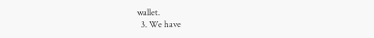wallet.
  3. We have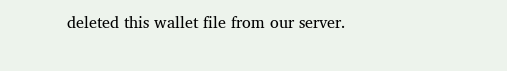deleted this wallet file from our server.